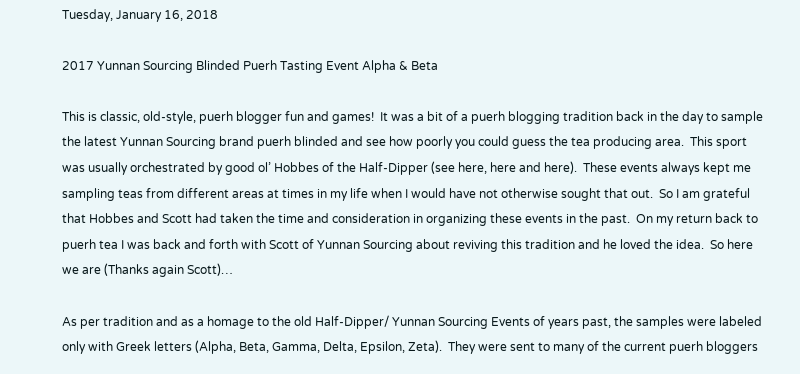Tuesday, January 16, 2018

2017 Yunnan Sourcing Blinded Puerh Tasting Event Alpha & Beta

This is classic, old-style, puerh blogger fun and games!  It was a bit of a puerh blogging tradition back in the day to sample the latest Yunnan Sourcing brand puerh blinded and see how poorly you could guess the tea producing area.  This sport was usually orchestrated by good ol’ Hobbes of the Half-Dipper (see here, here and here).  These events always kept me sampling teas from different areas at times in my life when I would have not otherwise sought that out.  So I am grateful that Hobbes and Scott had taken the time and consideration in organizing these events in the past.  On my return back to puerh tea I was back and forth with Scott of Yunnan Sourcing about reviving this tradition and he loved the idea.  So here we are (Thanks again Scott)…

As per tradition and as a homage to the old Half-Dipper/ Yunnan Sourcing Events of years past, the samples were labeled only with Greek letters (Alpha, Beta, Gamma, Delta, Epsilon, Zeta).  They were sent to many of the current puerh bloggers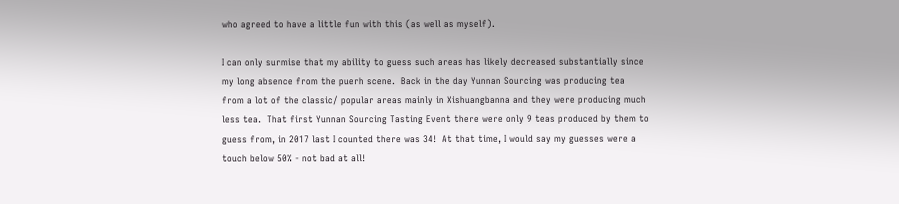who agreed to have a little fun with this (as well as myself).

I can only surmise that my ability to guess such areas has likely decreased substantially since my long absence from the puerh scene.  Back in the day Yunnan Sourcing was producing tea from a lot of the classic/ popular areas mainly in Xishuangbanna and they were producing much less tea.  That first Yunnan Sourcing Tasting Event there were only 9 teas produced by them to guess from, in 2017 last I counted there was 34!  At that time, I would say my guesses were a touch below 50% - not bad at all!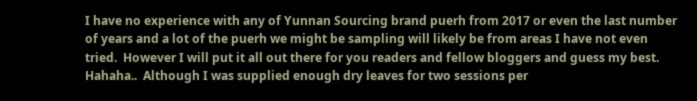I have no experience with any of Yunnan Sourcing brand puerh from 2017 or even the last number of years and a lot of the puerh we might be sampling will likely be from areas I have not even tried.  However I will put it all out there for you readers and fellow bloggers and guess my best. Hahaha..  Although I was supplied enough dry leaves for two sessions per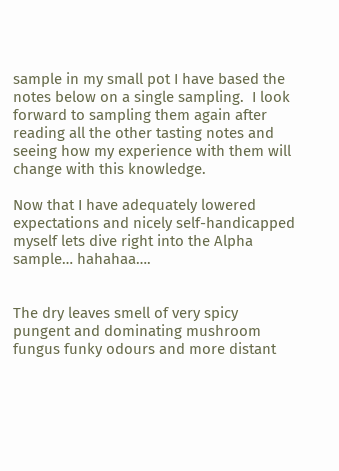sample in my small pot I have based the notes below on a single sampling.  I look forward to sampling them again after reading all the other tasting notes and seeing how my experience with them will change with this knowledge.

Now that I have adequately lowered expectations and nicely self-handicapped myself lets dive right into the Alpha sample… hahahaa….


The dry leaves smell of very spicy pungent and dominating mushroom fungus funky odours and more distant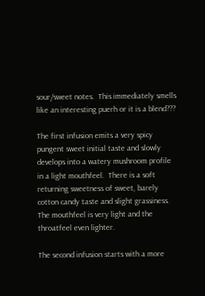sour/sweet notes.  This immediately smells like an interesting puerh or it is a blend???

The first infusion emits a very spicy pungent sweet initial taste and slowly develops into a watery mushroom profile in a light mouthfeel.  There is a soft returning sweetness of sweet, barely cotton candy taste and slight grassiness.  The mouthfeel is very light and the throatfeel even lighter.

The second infusion starts with a more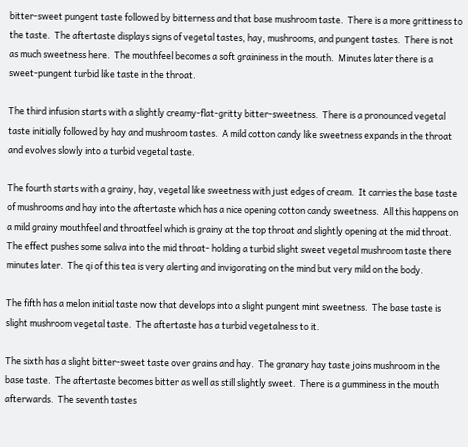bitter-sweet pungent taste followed by bitterness and that base mushroom taste.  There is a more grittiness to the taste.  The aftertaste displays signs of vegetal tastes, hay, mushrooms, and pungent tastes.  There is not as much sweetness here.  The mouthfeel becomes a soft graininess in the mouth.  Minutes later there is a sweet-pungent turbid like taste in the throat.

The third infusion starts with a slightly creamy-flat-gritty bitter-sweetness.  There is a pronounced vegetal taste initially followed by hay and mushroom tastes.  A mild cotton candy like sweetness expands in the throat and evolves slowly into a turbid vegetal taste.

The fourth starts with a grainy, hay, vegetal like sweetness with just edges of cream.  It carries the base taste of mushrooms and hay into the aftertaste which has a nice opening cotton candy sweetness.  All this happens on a mild grainy mouthfeel and throatfeel which is grainy at the top throat and slightly opening at the mid throat.  The effect pushes some saliva into the mid throat- holding a turbid slight sweet vegetal mushroom taste there minutes later.  The qi of this tea is very alerting and invigorating on the mind but very mild on the body.

The fifth has a melon initial taste now that develops into a slight pungent mint sweetness.  The base taste is slight mushroom vegetal taste.  The aftertaste has a turbid vegetalness to it.

The sixth has a slight bitter-sweet taste over grains and hay.  The granary hay taste joins mushroom in the base taste.  The aftertaste becomes bitter as well as still slightly sweet.  There is a gumminess in the mouth afterwards.  The seventh tastes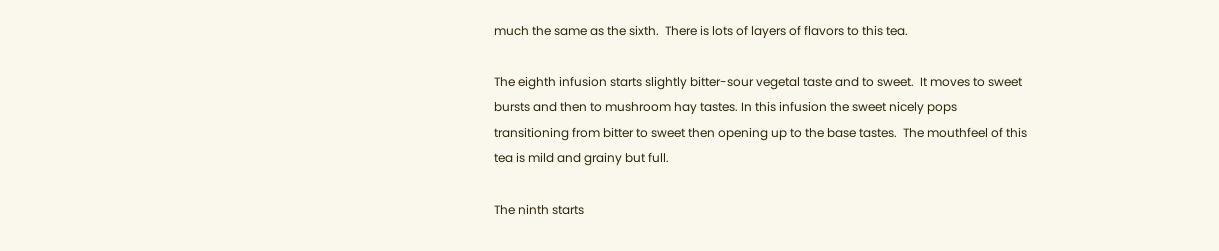much the same as the sixth.  There is lots of layers of flavors to this tea.

The eighth infusion starts slightly bitter-sour vegetal taste and to sweet.  It moves to sweet bursts and then to mushroom hay tastes. In this infusion the sweet nicely pops transitioning from bitter to sweet then opening up to the base tastes.  The mouthfeel of this tea is mild and grainy but full.

The ninth starts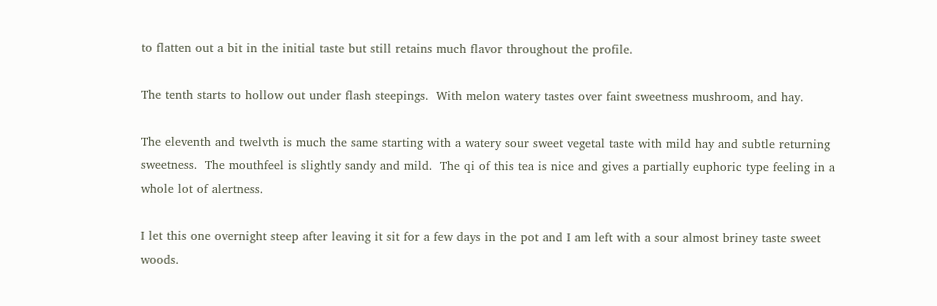to flatten out a bit in the initial taste but still retains much flavor throughout the profile.

The tenth starts to hollow out under flash steepings.  With melon watery tastes over faint sweetness mushroom, and hay.

The eleventh and twelvth is much the same starting with a watery sour sweet vegetal taste with mild hay and subtle returning sweetness.  The mouthfeel is slightly sandy and mild.  The qi of this tea is nice and gives a partially euphoric type feeling in a whole lot of alertness.

I let this one overnight steep after leaving it sit for a few days in the pot and I am left with a sour almost briney taste sweet woods.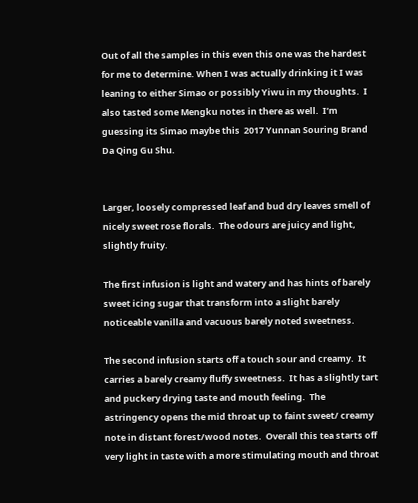Out of all the samples in this even this one was the hardest for me to determine. When I was actually drinking it I was leaning to either Simao or possibly Yiwu in my thoughts.  I also tasted some Mengku notes in there as well.  I’m guessing its Simao maybe this  2017 Yunnan Souring Brand Da Qing Gu Shu.


Larger, loosely compressed leaf and bud dry leaves smell of nicely sweet rose florals.  The odours are juicy and light, slightly fruity.

The first infusion is light and watery and has hints of barely sweet icing sugar that transform into a slight barely noticeable vanilla and vacuous barely noted sweetness.

The second infusion starts off a touch sour and creamy.  It carries a barely creamy fluffy sweetness.  It has a slightly tart and puckery drying taste and mouth feeling.  The astringency opens the mid throat up to faint sweet/ creamy note in distant forest/wood notes.  Overall this tea starts off very light in taste with a more stimulating mouth and throat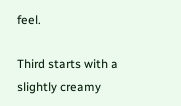feel.

Third starts with a slightly creamy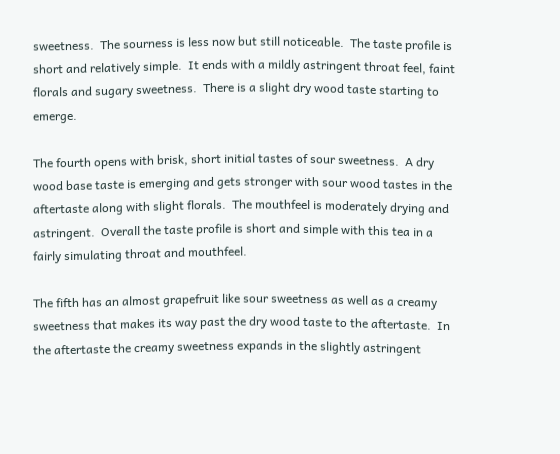sweetness.  The sourness is less now but still noticeable.  The taste profile is short and relatively simple.  It ends with a mildly astringent throat feel, faint florals and sugary sweetness.  There is a slight dry wood taste starting to emerge.

The fourth opens with brisk, short initial tastes of sour sweetness.  A dry wood base taste is emerging and gets stronger with sour wood tastes in the aftertaste along with slight florals.  The mouthfeel is moderately drying and astringent.  Overall the taste profile is short and simple with this tea in a fairly simulating throat and mouthfeel.

The fifth has an almost grapefruit like sour sweetness as well as a creamy sweetness that makes its way past the dry wood taste to the aftertaste.  In the aftertaste the creamy sweetness expands in the slightly astringent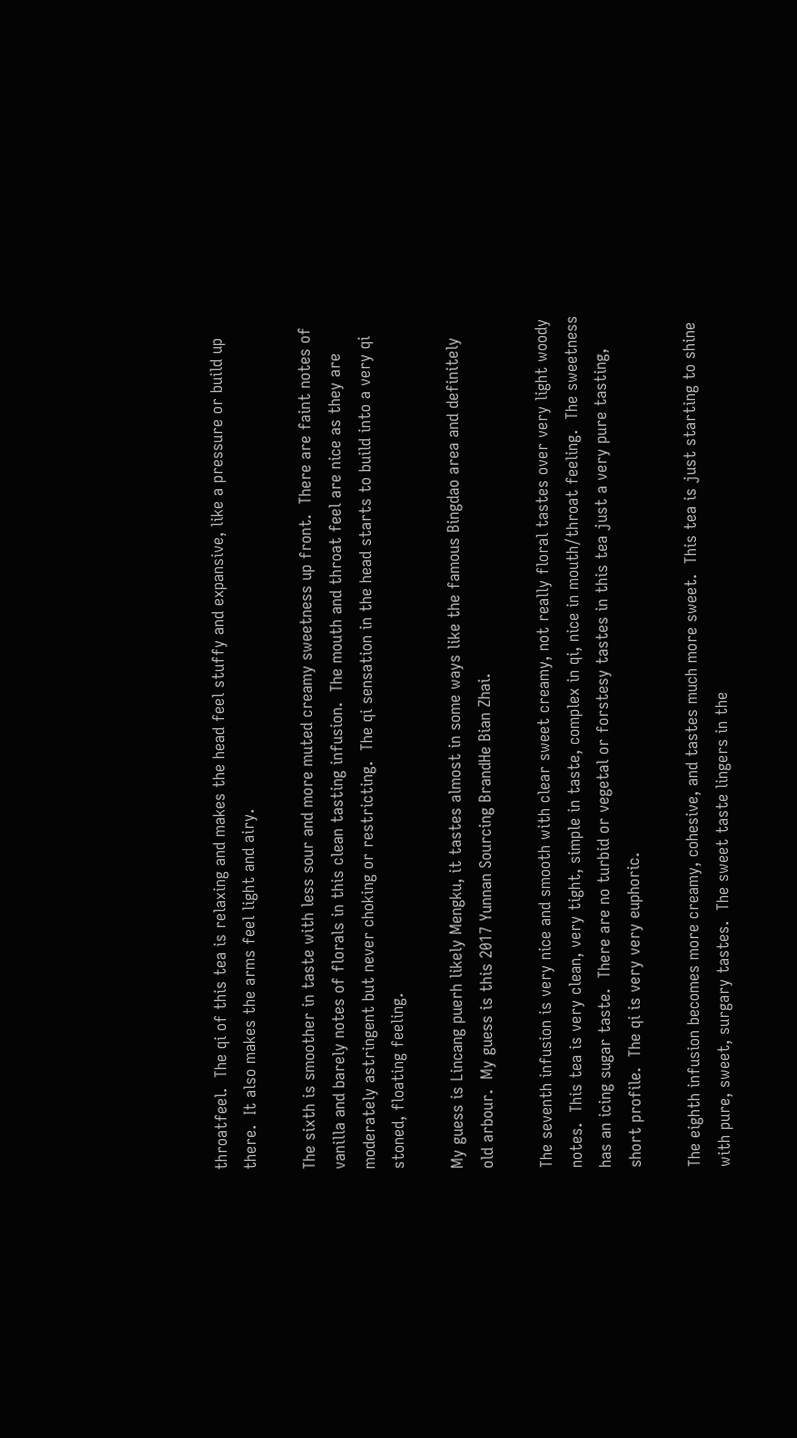throatfeel.  The qi of this tea is relaxing and makes the head feel stuffy and expansive, like a pressure or build up there.  It also makes the arms feel light and airy.

The sixth is smoother in taste with less sour and more muted creamy sweetness up front.  There are faint notes of vanilla and barely notes of florals in this clean tasting infusion.  The mouth and throat feel are nice as they are moderately astringent but never choking or restricting.  The qi sensation in the head starts to build into a very qi stoned, floating feeling.

My guess is Lincang puerh likely Mengku, it tastes almost in some ways like the famous Bingdao area and definitely old arbour.  My guess is this 2017 Yunnan Sourcing BrandHe Bian Zhai.

The seventh infusion is very nice and smooth with clear sweet creamy, not really floral tastes over very light woody notes.  This tea is very clean, very tight, simple in taste, complex in qi, nice in mouth/throat feeling.  The sweetness has an icing sugar taste.  There are no turbid or vegetal or forstesy tastes in this tea just a very pure tasting, short profile.  The qi is very very euphoric.

The eighth infusion becomes more creamy, cohesive, and tastes much more sweet.  This tea is just starting to shine with pure, sweet, surgary tastes.  The sweet taste lingers in the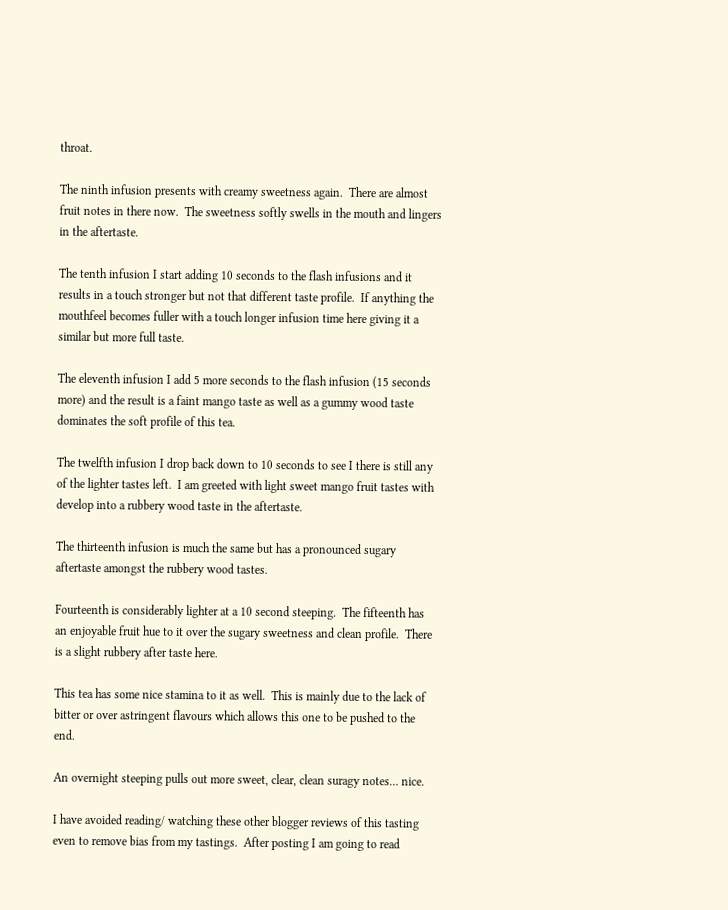throat.

The ninth infusion presents with creamy sweetness again.  There are almost fruit notes in there now.  The sweetness softly swells in the mouth and lingers in the aftertaste.

The tenth infusion I start adding 10 seconds to the flash infusions and it results in a touch stronger but not that different taste profile.  If anything the mouthfeel becomes fuller with a touch longer infusion time here giving it a similar but more full taste.

The eleventh infusion I add 5 more seconds to the flash infusion (15 seconds more) and the result is a faint mango taste as well as a gummy wood taste dominates the soft profile of this tea.

The twelfth infusion I drop back down to 10 seconds to see I there is still any of the lighter tastes left.  I am greeted with light sweet mango fruit tastes with develop into a rubbery wood taste in the aftertaste.

The thirteenth infusion is much the same but has a pronounced sugary aftertaste amongst the rubbery wood tastes.

Fourteenth is considerably lighter at a 10 second steeping.  The fifteenth has an enjoyable fruit hue to it over the sugary sweetness and clean profile.  There is a slight rubbery after taste here.

This tea has some nice stamina to it as well.  This is mainly due to the lack of bitter or over astringent flavours which allows this one to be pushed to the end.

An overnight steeping pulls out more sweet, clear, clean suragy notes… nice.

I have avoided reading/ watching these other blogger reviews of this tasting even to remove bias from my tastings.  After posting I am going to read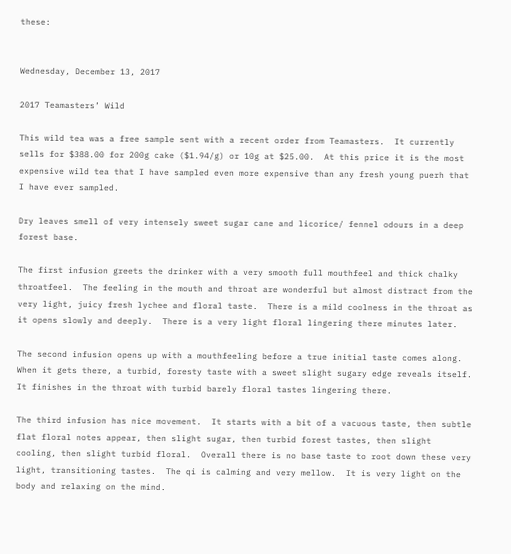these:


Wednesday, December 13, 2017

2017 Teamasters’ Wild

This wild tea was a free sample sent with a recent order from Teamasters.  It currently sells for $388.00 for 200g cake ($1.94/g) or 10g at $25.00.  At this price it is the most expensive wild tea that I have sampled even more expensive than any fresh young puerh that I have ever sampled.

Dry leaves smell of very intensely sweet sugar cane and licorice/ fennel odours in a deep forest base.

The first infusion greets the drinker with a very smooth full mouthfeel and thick chalky throatfeel.  The feeling in the mouth and throat are wonderful but almost distract from the very light, juicy fresh lychee and floral taste.  There is a mild coolness in the throat as it opens slowly and deeply.  There is a very light floral lingering there minutes later.

The second infusion opens up with a mouthfeeling before a true initial taste comes along.  When it gets there, a turbid, foresty taste with a sweet slight sugary edge reveals itself.  It finishes in the throat with turbid barely floral tastes lingering there.

The third infusion has nice movement.  It starts with a bit of a vacuous taste, then subtle flat floral notes appear, then slight sugar, then turbid forest tastes, then slight cooling, then slight turbid floral.  Overall there is no base taste to root down these very light, transitioning tastes.  The qi is calming and very mellow.  It is very light on the body and relaxing on the mind.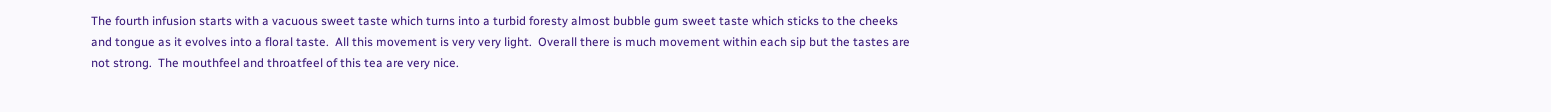The fourth infusion starts with a vacuous sweet taste which turns into a turbid foresty almost bubble gum sweet taste which sticks to the cheeks and tongue as it evolves into a floral taste.  All this movement is very very light.  Overall there is much movement within each sip but the tastes are not strong.  The mouthfeel and throatfeel of this tea are very nice.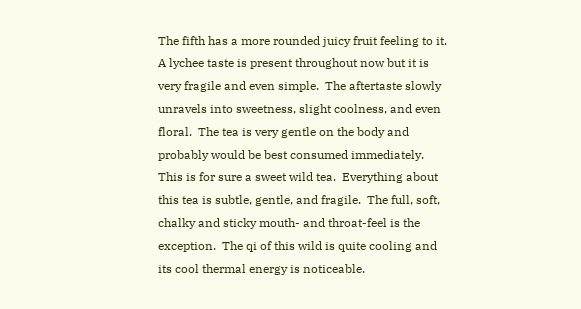The fifth has a more rounded juicy fruit feeling to it.  A lychee taste is present throughout now but it is very fragile and even simple.  The aftertaste slowly unravels into sweetness, slight coolness, and even floral.  The tea is very gentle on the body and probably would be best consumed immediately.  This is for sure a sweet wild tea.  Everything about this tea is subtle, gentle, and fragile.  The full, soft, chalky and sticky mouth- and throat-feel is the exception.  The qi of this wild is quite cooling and its cool thermal energy is noticeable.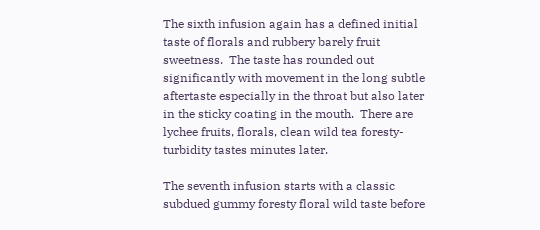The sixth infusion again has a defined initial taste of florals and rubbery barely fruit sweetness.  The taste has rounded out significantly with movement in the long subtle aftertaste especially in the throat but also later in the sticky coating in the mouth.  There are lychee fruits, florals, clean wild tea foresty-turbidity tastes minutes later.

The seventh infusion starts with a classic subdued gummy foresty floral wild taste before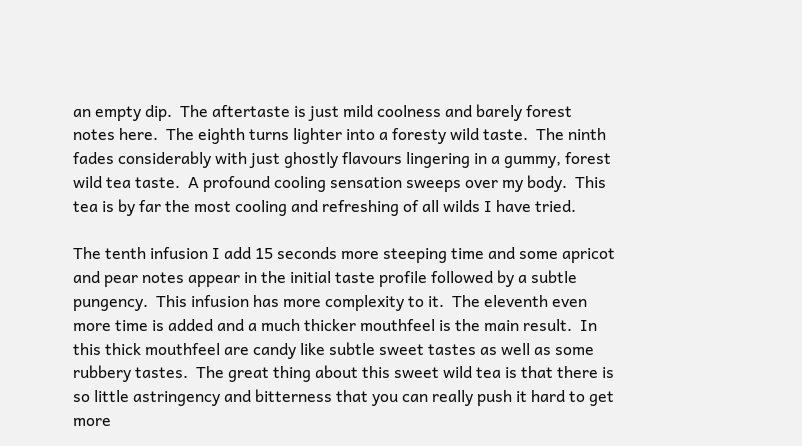an empty dip.  The aftertaste is just mild coolness and barely forest notes here.  The eighth turns lighter into a foresty wild taste.  The ninth fades considerably with just ghostly flavours lingering in a gummy, forest wild tea taste.  A profound cooling sensation sweeps over my body.  This tea is by far the most cooling and refreshing of all wilds I have tried.

The tenth infusion I add 15 seconds more steeping time and some apricot and pear notes appear in the initial taste profile followed by a subtle pungency.  This infusion has more complexity to it.  The eleventh even more time is added and a much thicker mouthfeel is the main result.  In this thick mouthfeel are candy like subtle sweet tastes as well as some rubbery tastes.  The great thing about this sweet wild tea is that there is so little astringency and bitterness that you can really push it hard to get more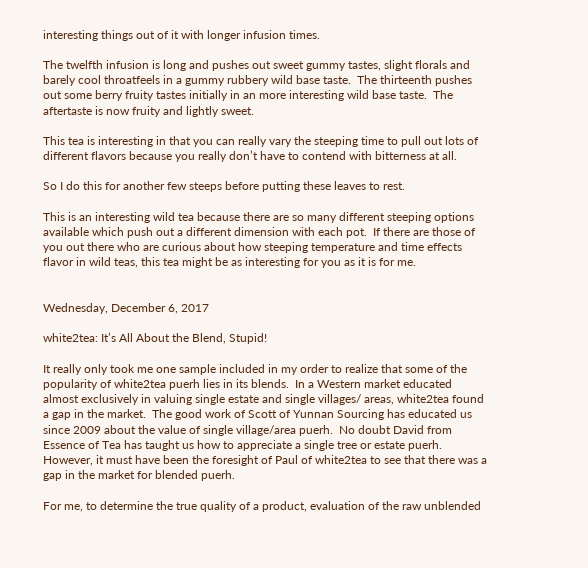interesting things out of it with longer infusion times.

The twelfth infusion is long and pushes out sweet gummy tastes, slight florals and barely cool throatfeels in a gummy rubbery wild base taste.  The thirteenth pushes out some berry fruity tastes initially in an more interesting wild base taste.  The aftertaste is now fruity and lightly sweet.

This tea is interesting in that you can really vary the steeping time to pull out lots of different flavors because you really don’t have to contend with bitterness at all.

So I do this for another few steeps before putting these leaves to rest.

This is an interesting wild tea because there are so many different steeping options available which push out a different dimension with each pot.  If there are those of you out there who are curious about how steeping temperature and time effects flavor in wild teas, this tea might be as interesting for you as it is for me.


Wednesday, December 6, 2017

white2tea: It’s All About the Blend, Stupid!

It really only took me one sample included in my order to realize that some of the popularity of white2tea puerh lies in its blends.  In a Western market educated almost exclusively in valuing single estate and single villages/ areas, white2tea found a gap in the market.  The good work of Scott of Yunnan Sourcing has educated us since 2009 about the value of single village/area puerh.  No doubt David from Essence of Tea has taught us how to appreciate a single tree or estate puerh.  However, it must have been the foresight of Paul of white2tea to see that there was a gap in the market for blended puerh.

For me, to determine the true quality of a product, evaluation of the raw unblended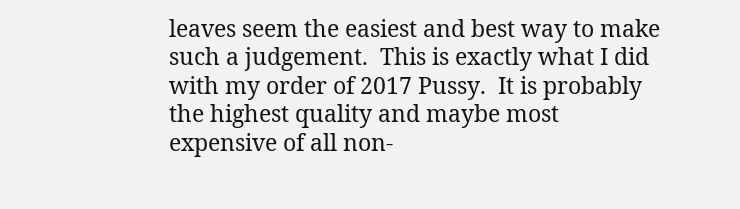leaves seem the easiest and best way to make such a judgement.  This is exactly what I did with my order of 2017 Pussy.  It is probably the highest quality and maybe most expensive of all non-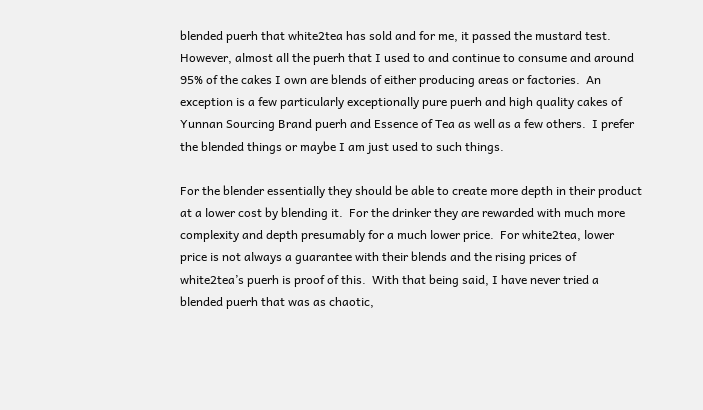blended puerh that white2tea has sold and for me, it passed the mustard test.  However, almost all the puerh that I used to and continue to consume and around 95% of the cakes I own are blends of either producing areas or factories.  An exception is a few particularly exceptionally pure puerh and high quality cakes of Yunnan Sourcing Brand puerh and Essence of Tea as well as a few others.  I prefer the blended things or maybe I am just used to such things.

For the blender essentially they should be able to create more depth in their product at a lower cost by blending it.  For the drinker they are rewarded with much more complexity and depth presumably for a much lower price.  For white2tea, lower price is not always a guarantee with their blends and the rising prices of white2tea’s puerh is proof of this.  With that being said, I have never tried a blended puerh that was as chaotic,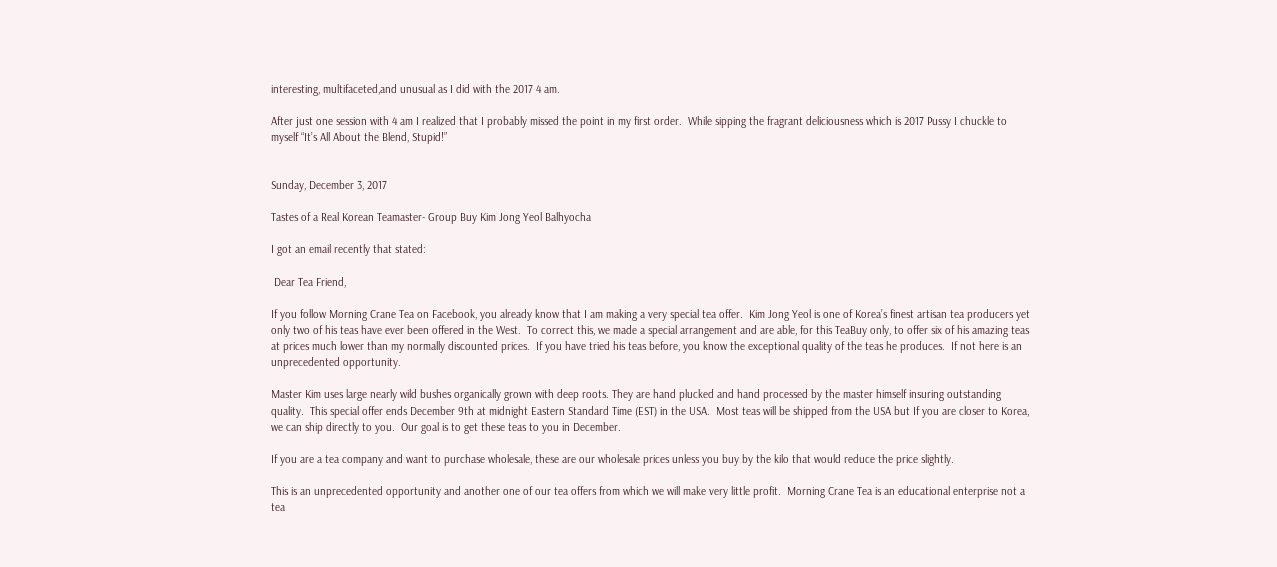interesting, multifaceted,and unusual as I did with the 2017 4 am.

After just one session with 4 am I realized that I probably missed the point in my first order.  While sipping the fragrant deliciousness which is 2017 Pussy I chuckle to myself “It’s All About the Blend, Stupid!”


Sunday, December 3, 2017

Tastes of a Real Korean Teamaster- Group Buy Kim Jong Yeol Balhyocha

I got an email recently that stated:

 Dear Tea Friend,

If you follow Morning Crane Tea on Facebook, you already know that I am making a very special tea offer.  Kim Jong Yeol is one of Korea’s finest artisan tea producers yet only two of his teas have ever been offered in the West.  To correct this, we made a special arrangement and are able, for this TeaBuy only, to offer six of his amazing teas at prices much lower than my normally discounted prices.  If you have tried his teas before, you know the exceptional quality of the teas he produces.  If not here is an unprecedented opportunity.

Master Kim uses large nearly wild bushes organically grown with deep roots. They are hand plucked and hand processed by the master himself insuring outstanding quality.  This special offer ends December 9th at midnight Eastern Standard Time (EST) in the USA.  Most teas will be shipped from the USA but If you are closer to Korea, we can ship directly to you.  Our goal is to get these teas to you in December.

If you are a tea company and want to purchase wholesale, these are our wholesale prices unless you buy by the kilo that would reduce the price slightly.

This is an unprecedented opportunity and another one of our tea offers from which we will make very little profit.  Morning Crane Tea is an educational enterprise not a tea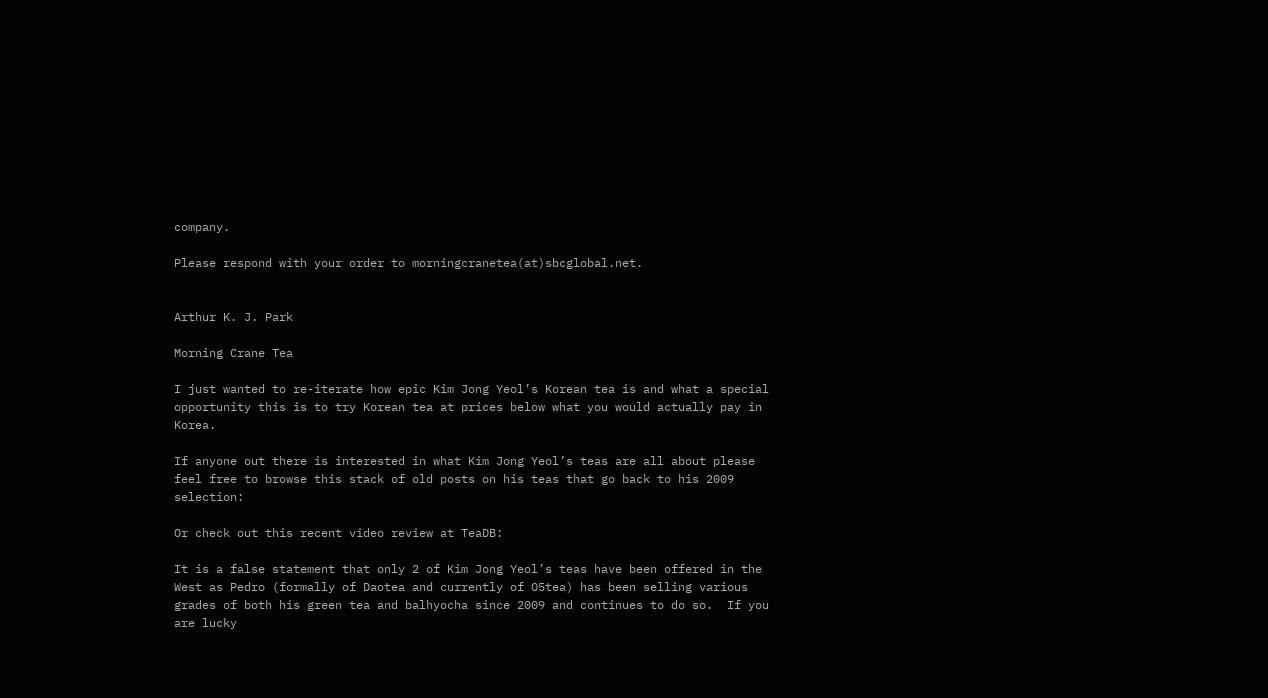company.

Please respond with your order to morningcranetea(at)sbcglobal.net.


Arthur K. J. Park

Morning Crane Tea

I just wanted to re-iterate how epic Kim Jong Yeol’s Korean tea is and what a special opportunity this is to try Korean tea at prices below what you would actually pay in Korea.

If anyone out there is interested in what Kim Jong Yeol’s teas are all about please feel free to browse this stack of old posts on his teas that go back to his 2009 selection:

Or check out this recent video review at TeaDB:

It is a false statement that only 2 of Kim Jong Yeol’s teas have been offered in the West as Pedro (formally of Daotea and currently of O5tea) has been selling various grades of both his green tea and balhyocha since 2009 and continues to do so.  If you are lucky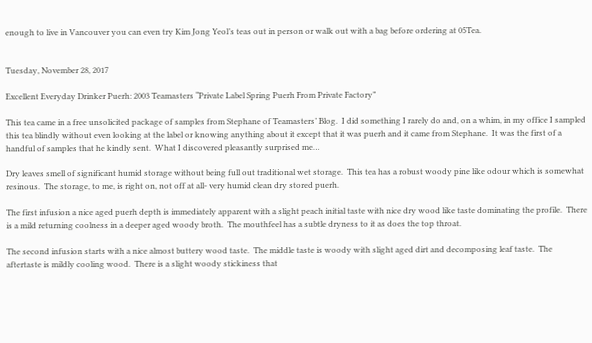enough to live in Vancouver you can even try Kim Jong Yeol’s teas out in person or walk out with a bag before ordering at 05Tea.


Tuesday, November 28, 2017

Excellent Everyday Drinker Puerh: 2003 Teamasters “Private Label Spring Puerh From Private Factory”

This tea came in a free unsolicited package of samples from Stephane of Teamasters’ Blog.  I did something I rarely do and, on a whim, in my office I sampled this tea blindly without even looking at the label or knowing anything about it except that it was puerh and it came from Stephane.  It was the first of a handful of samples that he kindly sent.  What I discovered pleasantly surprised me…

Dry leaves smell of significant humid storage without being full out traditional wet storage.  This tea has a robust woody pine like odour which is somewhat resinous.  The storage, to me, is right on, not off at all- very humid clean dry stored puerh.

The first infusion a nice aged puerh depth is immediately apparent with a slight peach initial taste with nice dry wood like taste dominating the profile.  There is a mild returning coolness in a deeper aged woody broth.  The mouthfeel has a subtle dryness to it as does the top throat.

The second infusion starts with a nice almost buttery wood taste.  The middle taste is woody with slight aged dirt and decomposing leaf taste.  The aftertaste is mildly cooling wood.  There is a slight woody stickiness that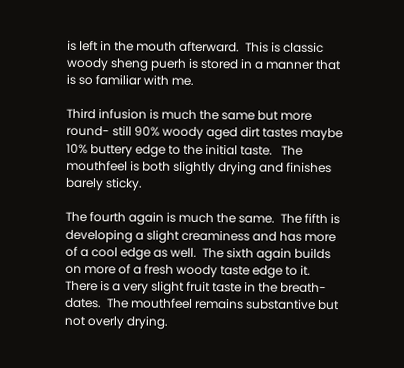is left in the mouth afterward.  This is classic woody sheng puerh is stored in a manner that is so familiar with me.

Third infusion is much the same but more round- still 90% woody aged dirt tastes maybe 10% buttery edge to the initial taste.   The mouthfeel is both slightly drying and finishes barely sticky.

The fourth again is much the same.  The fifth is developing a slight creaminess and has more of a cool edge as well.  The sixth again builds on more of a fresh woody taste edge to it.  There is a very slight fruit taste in the breath- dates.  The mouthfeel remains substantive but not overly drying.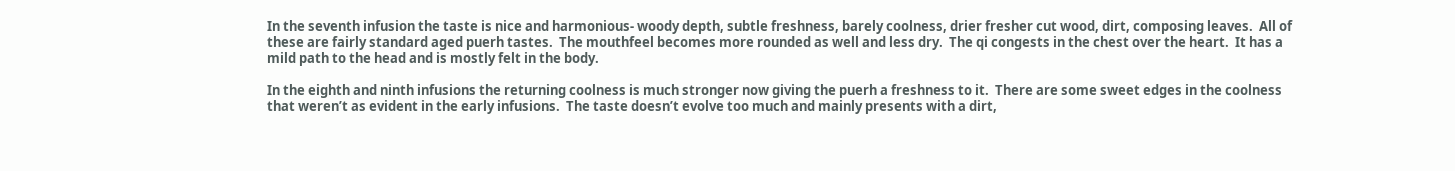In the seventh infusion the taste is nice and harmonious- woody depth, subtle freshness, barely coolness, drier fresher cut wood, dirt, composing leaves.  All of these are fairly standard aged puerh tastes.  The mouthfeel becomes more rounded as well and less dry.  The qi congests in the chest over the heart.  It has a mild path to the head and is mostly felt in the body.

In the eighth and ninth infusions the returning coolness is much stronger now giving the puerh a freshness to it.  There are some sweet edges in the coolness that weren’t as evident in the early infusions.  The taste doesn’t evolve too much and mainly presents with a dirt,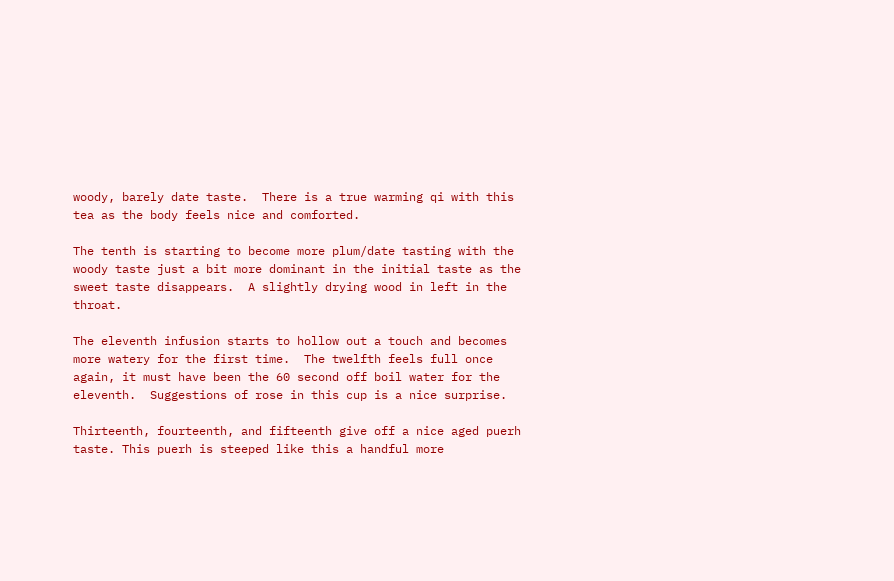woody, barely date taste.  There is a true warming qi with this tea as the body feels nice and comforted.

The tenth is starting to become more plum/date tasting with the woody taste just a bit more dominant in the initial taste as the sweet taste disappears.  A slightly drying wood in left in the throat.

The eleventh infusion starts to hollow out a touch and becomes more watery for the first time.  The twelfth feels full once again, it must have been the 60 second off boil water for the eleventh.  Suggestions of rose in this cup is a nice surprise.

Thirteenth, fourteenth, and fifteenth give off a nice aged puerh taste. This puerh is steeped like this a handful more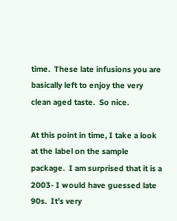time.  These late infusions you are basically left to enjoy the very clean aged taste.  So nice.

At this point in time, I take a look at the label on the sample package.  I am surprised that it is a 2003- I would have guessed late 90s.  It’s very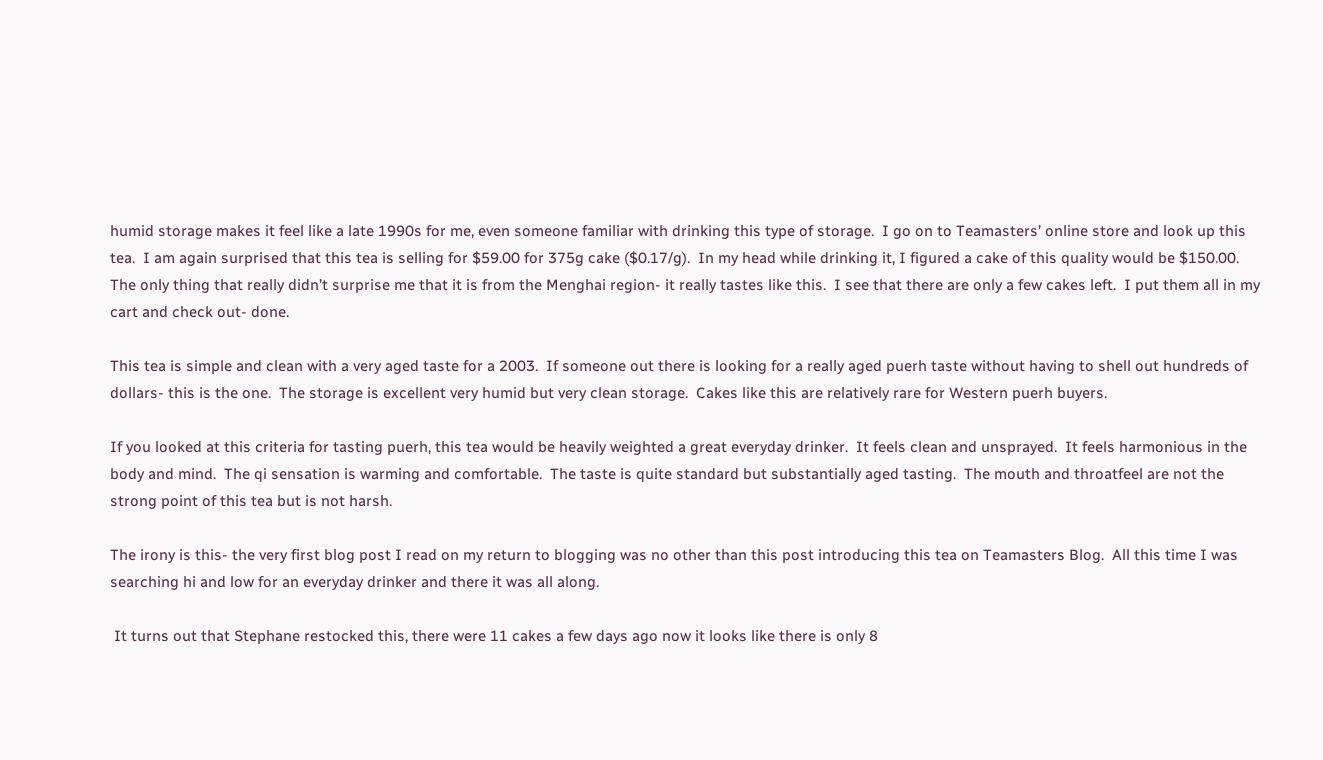humid storage makes it feel like a late 1990s for me, even someone familiar with drinking this type of storage.  I go on to Teamasters’ online store and look up this tea.  I am again surprised that this tea is selling for $59.00 for 375g cake ($0.17/g).  In my head while drinking it, I figured a cake of this quality would be $150.00.  The only thing that really didn’t surprise me that it is from the Menghai region- it really tastes like this.  I see that there are only a few cakes left.  I put them all in my cart and check out- done.

This tea is simple and clean with a very aged taste for a 2003.  If someone out there is looking for a really aged puerh taste without having to shell out hundreds of dollars- this is the one.  The storage is excellent very humid but very clean storage.  Cakes like this are relatively rare for Western puerh buyers.

If you looked at this criteria for tasting puerh, this tea would be heavily weighted a great everyday drinker.  It feels clean and unsprayed.  It feels harmonious in the body and mind.  The qi sensation is warming and comfortable.  The taste is quite standard but substantially aged tasting.  The mouth and throatfeel are not the strong point of this tea but is not harsh.

The irony is this- the very first blog post I read on my return to blogging was no other than this post introducing this tea on Teamasters Blog.  All this time I was searching hi and low for an everyday drinker and there it was all along.

 It turns out that Stephane restocked this, there were 11 cakes a few days ago now it looks like there is only 8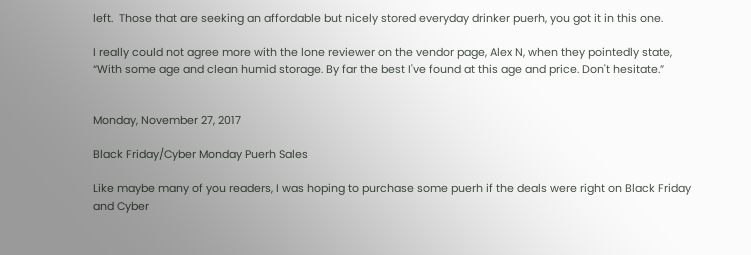left.  Those that are seeking an affordable but nicely stored everyday drinker puerh, you got it in this one.

I really could not agree more with the lone reviewer on the vendor page, Alex N, when they pointedly state, “With some age and clean humid storage. By far the best I've found at this age and price. Don't hesitate.”


Monday, November 27, 2017

Black Friday/Cyber Monday Puerh Sales

Like maybe many of you readers, I was hoping to purchase some puerh if the deals were right on Black Friday and Cyber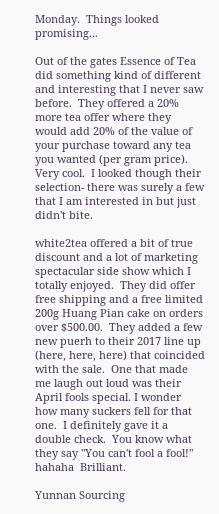Monday.  Things looked promising...

Out of the gates Essence of Tea did something kind of different and interesting that I never saw before.  They offered a 20% more tea offer where they would add 20% of the value of your purchase toward any tea you wanted (per gram price).  Very cool.  I looked though their selection- there was surely a few that I am interested in but just didn't bite.

white2tea offered a bit of true discount and a lot of marketing spectacular side show which I totally enjoyed.  They did offer free shipping and a free limited 200g Huang Pian cake on orders over $500.00.  They added a few new puerh to their 2017 line up (here, here, here) that coincided with the sale.  One that made me laugh out loud was their April fools special. I wonder how many suckers fell for that one.  I definitely gave it a double check.  You know what they say "You can't fool a fool!" hahaha  Brilliant.

Yunnan Sourcing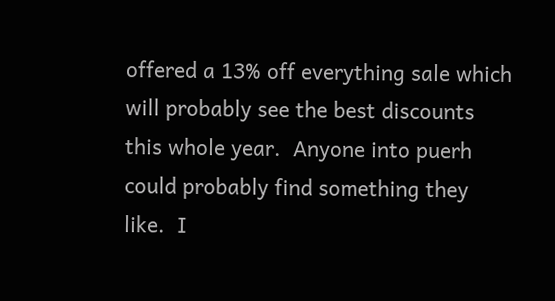offered a 13% off everything sale which will probably see the best discounts this whole year.  Anyone into puerh could probably find something they like.  I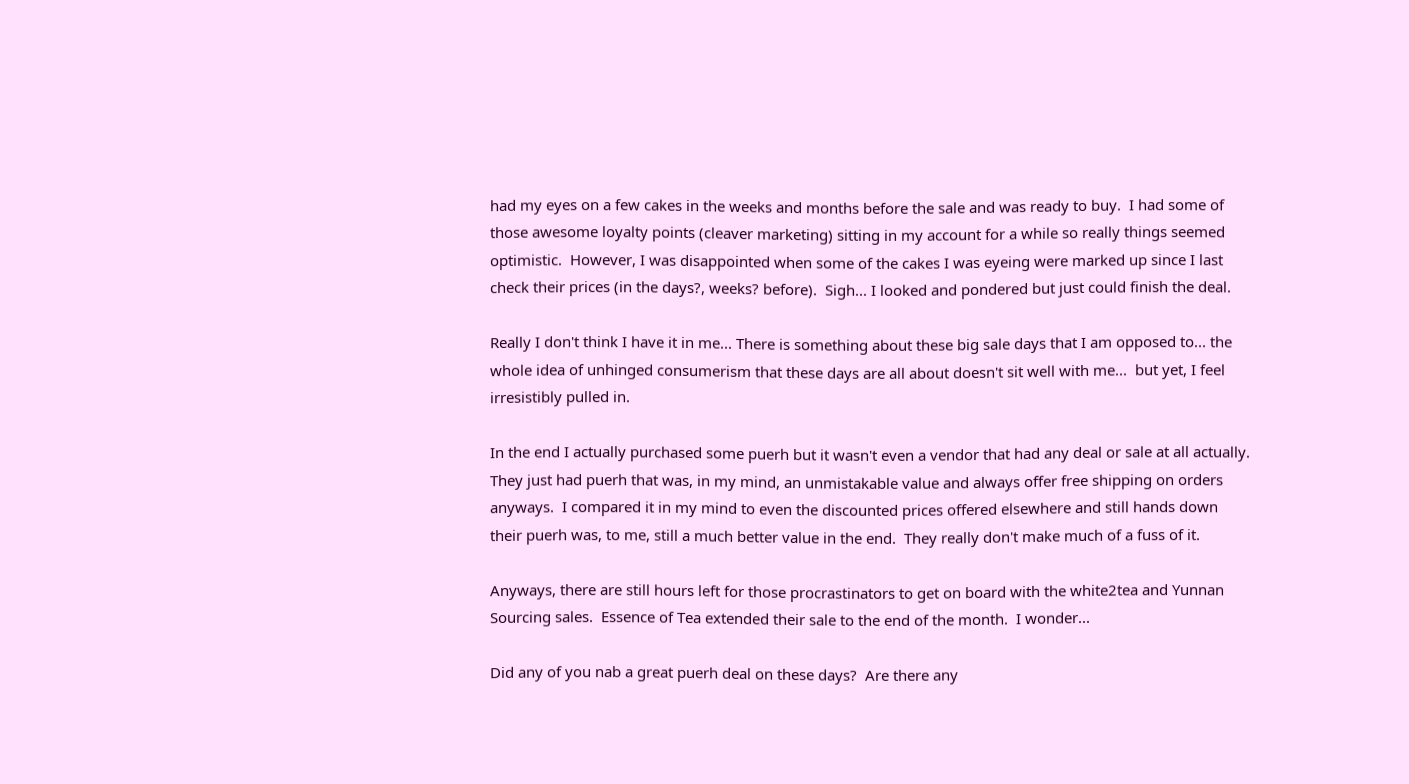had my eyes on a few cakes in the weeks and months before the sale and was ready to buy.  I had some of those awesome loyalty points (cleaver marketing) sitting in my account for a while so really things seemed optimistic.  However, I was disappointed when some of the cakes I was eyeing were marked up since I last check their prices (in the days?, weeks? before).  Sigh... I looked and pondered but just could finish the deal.

Really I don't think I have it in me... There is something about these big sale days that I am opposed to... the whole idea of unhinged consumerism that these days are all about doesn't sit well with me...  but yet, I feel irresistibly pulled in.

In the end I actually purchased some puerh but it wasn't even a vendor that had any deal or sale at all actually.  They just had puerh that was, in my mind, an unmistakable value and always offer free shipping on orders anyways.  I compared it in my mind to even the discounted prices offered elsewhere and still hands down their puerh was, to me, still a much better value in the end.  They really don't make much of a fuss of it.

Anyways, there are still hours left for those procrastinators to get on board with the white2tea and Yunnan Sourcing sales.  Essence of Tea extended their sale to the end of the month.  I wonder...

Did any of you nab a great puerh deal on these days?  Are there any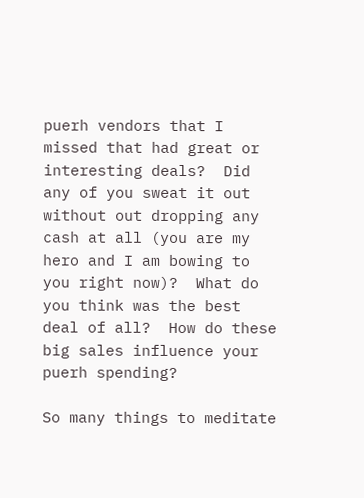puerh vendors that I missed that had great or interesting deals?  Did any of you sweat it out without out dropping any cash at all (you are my hero and I am bowing to you right now)?  What do you think was the best deal of all?  How do these big sales influence your puerh spending?

So many things to meditate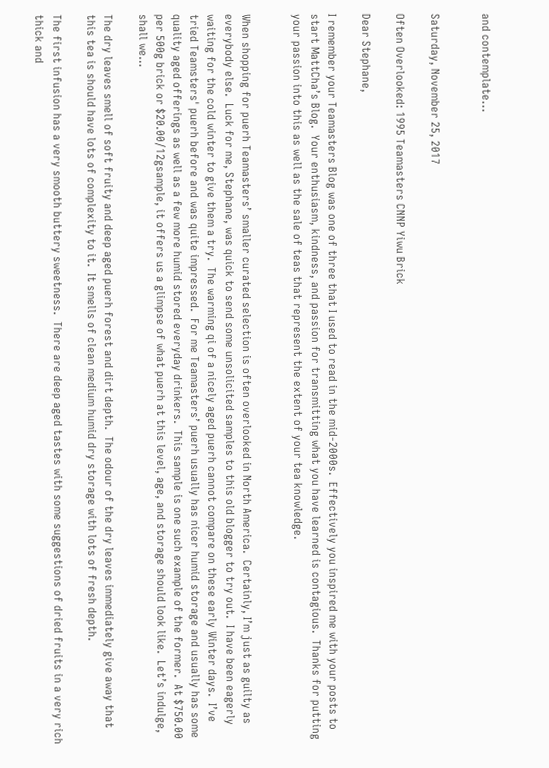and contemplate...


Saturday, November 25, 2017

Often Overlooked: 1995 Teamasters CNNP Yiwu Brick

Dear Stephane,

I remember your Teamasters Blog was one of three that I used to read in the mid-2000s.  Effectively you inspired me with your posts to start MattCha’s Blog.  Your enthusiasm, kindness, and passion for transmitting what you have learned is contagious.  Thanks for putting your passion into this as well as the sale of teas that represent the extent of your tea knowledge.


When shopping for puerh Teamasters’ smaller curated selection is often overlooked in North America.  Certainly, I’m just as guilty as everybody else.  Luck for me, Stephane, was quick to send some unsolicited samples to this old blogger to try out.  I have been eagerly waiting for the cold winter to give them a try.  The warming qi of a nicely aged puerh cannot compare on these early Winter days.  I’ve tried Teamsters' puerh before and was quite impressed.  For me Teamasters’ puerh usually has nicer humid storage and usually has some quality aged offerings as well as a few more humid stored everyday drinkers.  This sample is one such example of the former.  At $750.00 per 500g brick or $20.00/12gsample, it offers us a glimpse of what puerh at this level, age, and storage should look like.  Let’s indulge, shall we…

The dry leaves smell of soft fruity and deep aged puerh forest and dirt depth.  The odour of the dry leaves immediately give away that this tea is should have lots of complexity to it.  It smells of clean medium humid dry storage with lots of fresh depth.

The first infusion has a very smooth buttery sweetness.  There are deep aged tastes with some suggestions of dried fruits in a very rich thick and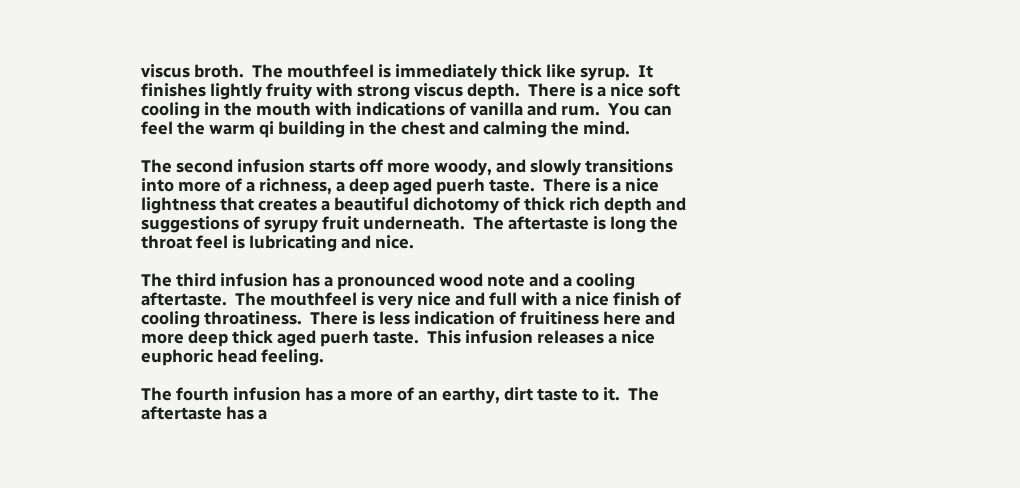viscus broth.  The mouthfeel is immediately thick like syrup.  It finishes lightly fruity with strong viscus depth.  There is a nice soft cooling in the mouth with indications of vanilla and rum.  You can feel the warm qi building in the chest and calming the mind.

The second infusion starts off more woody, and slowly transitions into more of a richness, a deep aged puerh taste.  There is a nice lightness that creates a beautiful dichotomy of thick rich depth and suggestions of syrupy fruit underneath.  The aftertaste is long the throat feel is lubricating and nice.

The third infusion has a pronounced wood note and a cooling aftertaste.  The mouthfeel is very nice and full with a nice finish of cooling throatiness.  There is less indication of fruitiness here and more deep thick aged puerh taste.  This infusion releases a nice euphoric head feeling.

The fourth infusion has a more of an earthy, dirt taste to it.  The aftertaste has a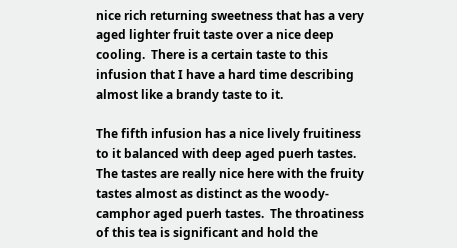nice rich returning sweetness that has a very aged lighter fruit taste over a nice deep cooling.  There is a certain taste to this infusion that I have a hard time describing almost like a brandy taste to it.

The fifth infusion has a nice lively fruitiness to it balanced with deep aged puerh tastes.  The tastes are really nice here with the fruity tastes almost as distinct as the woody-camphor aged puerh tastes.  The throatiness of this tea is significant and hold the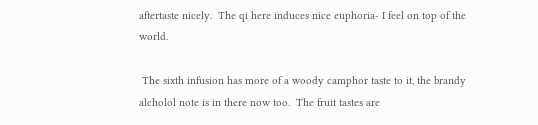aftertaste nicely.  The qi here induces nice euphoria- I feel on top of the world.

 The sixth infusion has more of a woody camphor taste to it, the brandy alcholol note is in there now too.  The fruit tastes are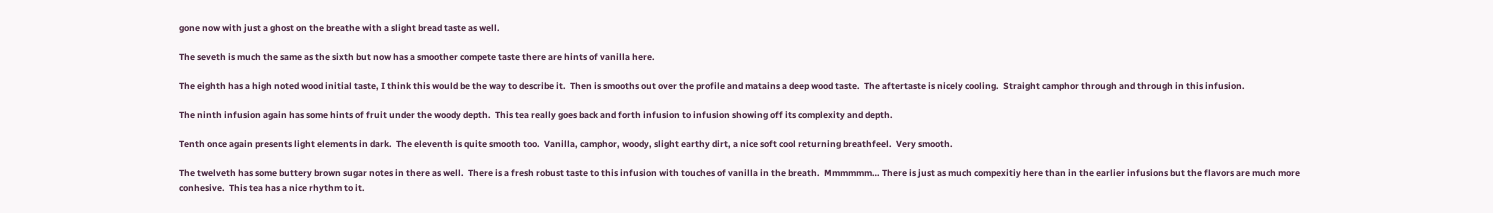gone now with just a ghost on the breathe with a slight bread taste as well.

The seveth is much the same as the sixth but now has a smoother compete taste there are hints of vanilla here.

The eighth has a high noted wood initial taste, I think this would be the way to describe it.  Then is smooths out over the profile and matains a deep wood taste.  The aftertaste is nicely cooling.  Straight camphor through and through in this infusion.

The ninth infusion again has some hints of fruit under the woody depth.  This tea really goes back and forth infusion to infusion showing off its complexity and depth.

Tenth once again presents light elements in dark.  The eleventh is quite smooth too.  Vanilla, camphor, woody, slight earthy dirt, a nice soft cool returning breathfeel.  Very smooth.

The twelveth has some buttery brown sugar notes in there as well.  There is a fresh robust taste to this infusion with touches of vanilla in the breath.  Mmmmmm… There is just as much compexitiy here than in the earlier infusions but the flavors are much more conhesive.  This tea has a nice rhythm to it.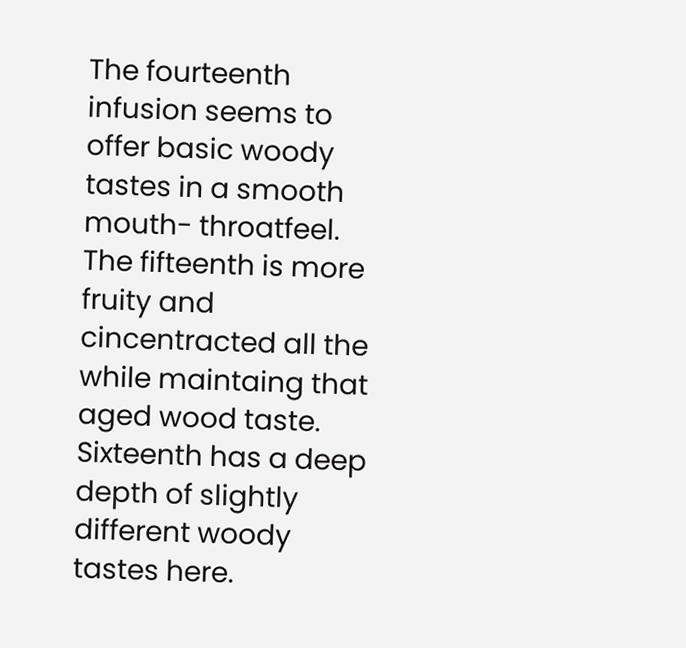The fourteenth infusion seems to offer basic woody tastes in a smooth mouth- throatfeel.  The fifteenth is more fruity and cincentracted all the while maintaing that aged wood taste.  Sixteenth has a deep depth of slightly different woody tastes here.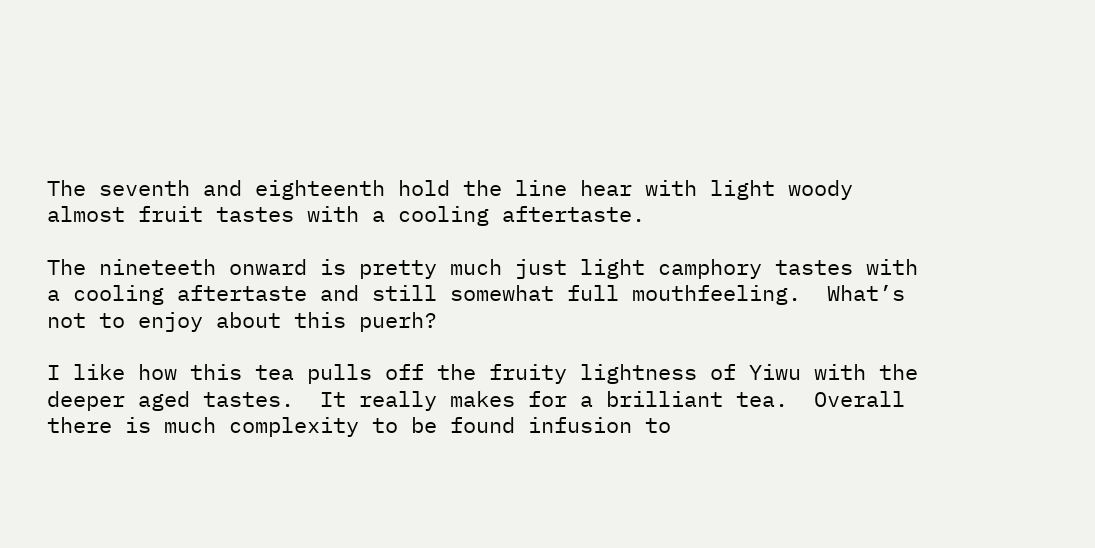The seventh and eighteenth hold the line hear with light woody almost fruit tastes with a cooling aftertaste.

The nineteeth onward is pretty much just light camphory tastes with a cooling aftertaste and still somewhat full mouthfeeling.  What’s not to enjoy about this puerh?

I like how this tea pulls off the fruity lightness of Yiwu with the deeper aged tastes.  It really makes for a brilliant tea.  Overall there is much complexity to be found infusion to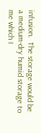infusion.  The storage would be a medium-dry humid storage to me which I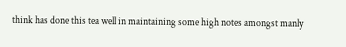think has done this tea well in maintaining some high notes amongst manly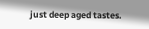just deep aged tastes.